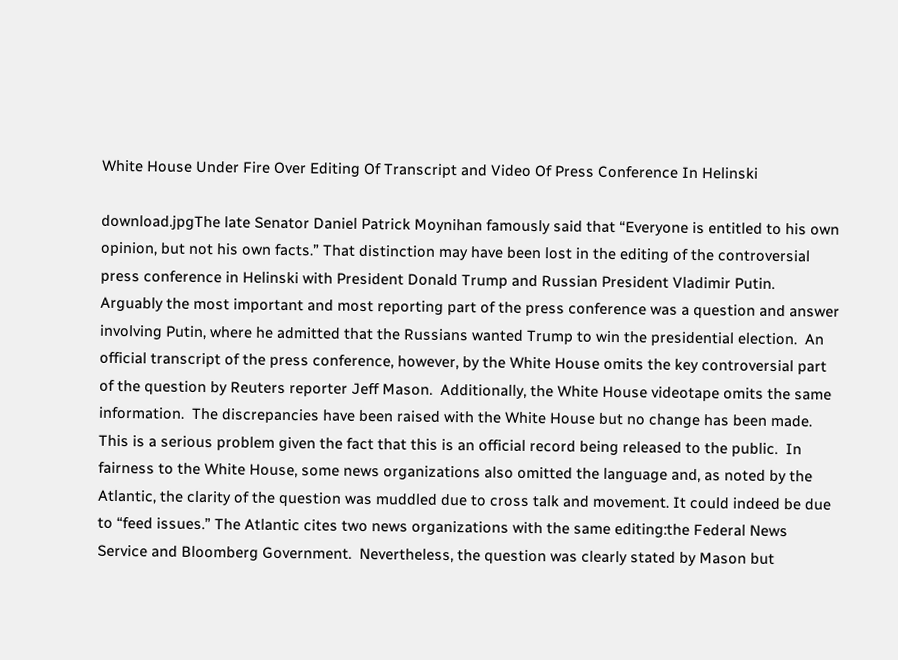White House Under Fire Over Editing Of Transcript and Video Of Press Conference In Helinski

download.jpgThe late Senator Daniel Patrick Moynihan famously said that “Everyone is entitled to his own opinion, but not his own facts.” That distinction may have been lost in the editing of the controversial press conference in Helinski with President Donald Trump and Russian President Vladimir Putin.  Arguably the most important and most reporting part of the press conference was a question and answer involving Putin, where he admitted that the Russians wanted Trump to win the presidential election.  An official transcript of the press conference, however, by the White House omits the key controversial part of the question by Reuters reporter Jeff Mason.  Additionally, the White House videotape omits the same information.  The discrepancies have been raised with the White House but no change has been made.  This is a serious problem given the fact that this is an official record being released to the public.  In fairness to the White House, some news organizations also omitted the language and, as noted by the Atlantic, the clarity of the question was muddled due to cross talk and movement. It could indeed be due to “feed issues.” The Atlantic cites two news organizations with the same editing:the Federal News Service and Bloomberg Government.  Nevertheless, the question was clearly stated by Mason but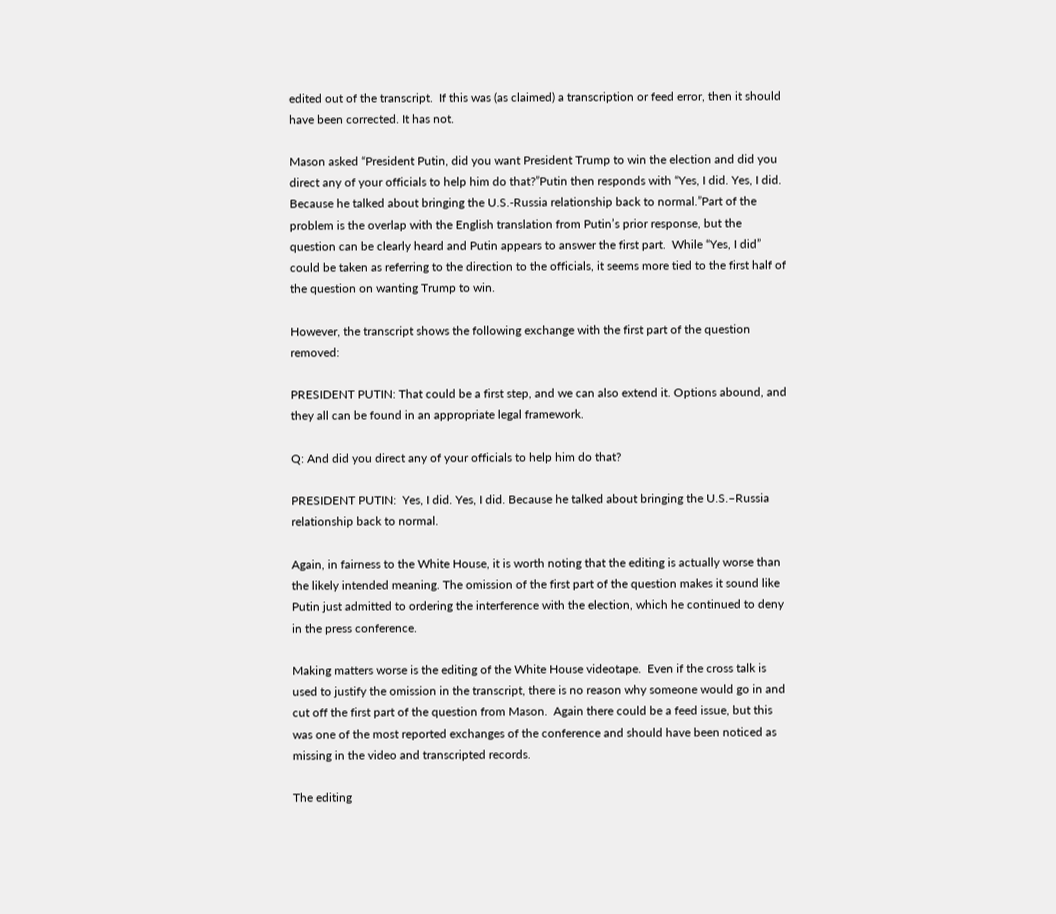edited out of the transcript.  If this was (as claimed) a transcription or feed error, then it should have been corrected. It has not.

Mason asked “President Putin, did you want President Trump to win the election and did you direct any of your officials to help him do that?”Putin then responds with “Yes, I did. Yes, I did. Because he talked about bringing the U.S.-Russia relationship back to normal.”Part of the problem is the overlap with the English translation from Putin’s prior response, but the question can be clearly heard and Putin appears to answer the first part.  While “Yes, I did” could be taken as referring to the direction to the officials, it seems more tied to the first half of the question on wanting Trump to win.

However, the transcript shows the following exchange with the first part of the question removed:

PRESIDENT PUTIN: That could be a first step, and we can also extend it. Options abound, and they all can be found in an appropriate legal framework.

Q: And did you direct any of your officials to help him do that?

PRESIDENT PUTIN:  Yes, I did. Yes, I did. Because he talked about bringing the U.S.–Russia relationship back to normal.

Again, in fairness to the White House, it is worth noting that the editing is actually worse than the likely intended meaning. The omission of the first part of the question makes it sound like Putin just admitted to ordering the interference with the election, which he continued to deny in the press conference.

Making matters worse is the editing of the White House videotape.  Even if the cross talk is used to justify the omission in the transcript, there is no reason why someone would go in and cut off the first part of the question from Mason.  Again there could be a feed issue, but this was one of the most reported exchanges of the conference and should have been noticed as missing in the video and transcripted records.

The editing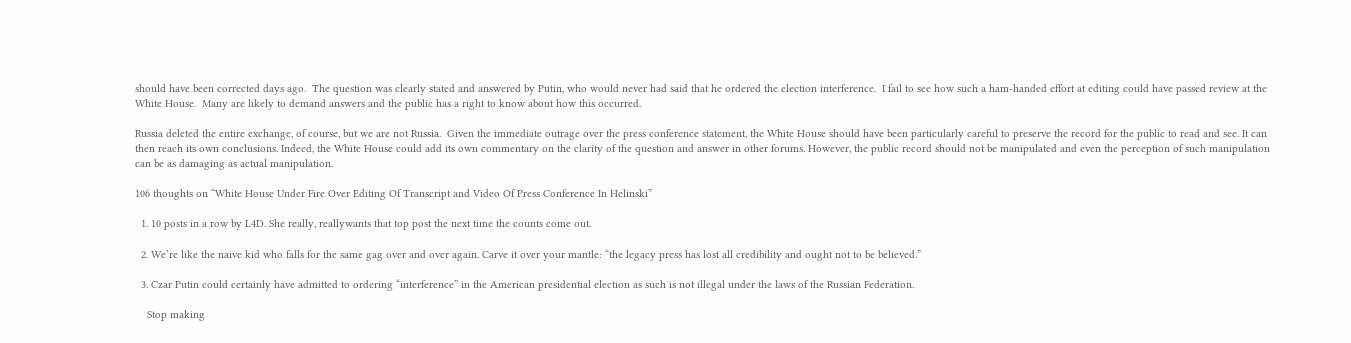should have been corrected days ago.  The question was clearly stated and answered by Putin, who would never had said that he ordered the election interference.  I fail to see how such a ham-handed effort at editing could have passed review at the White House.  Many are likely to demand answers and the public has a right to know about how this occurred.

Russia deleted the entire exchange, of course, but we are not Russia.  Given the immediate outrage over the press conference statement, the White House should have been particularly careful to preserve the record for the public to read and see. It can then reach its own conclusions. Indeed, the White House could add its own commentary on the clarity of the question and answer in other forums. However, the public record should not be manipulated and even the perception of such manipulation can be as damaging as actual manipulation.

106 thoughts on “White House Under Fire Over Editing Of Transcript and Video Of Press Conference In Helinski”

  1. 10 posts in a row by L4D. She really, reallywants that top post the next time the counts come out.

  2. We’re like the naive kid who falls for the same gag over and over again. Carve it over your mantle: “the legacy press has lost all credibility and ought not to be believed.”

  3. Czar Putin could certainly have admitted to ordering “interference” in the American presidential election as such is not illegal under the laws of the Russian Federation.

    Stop making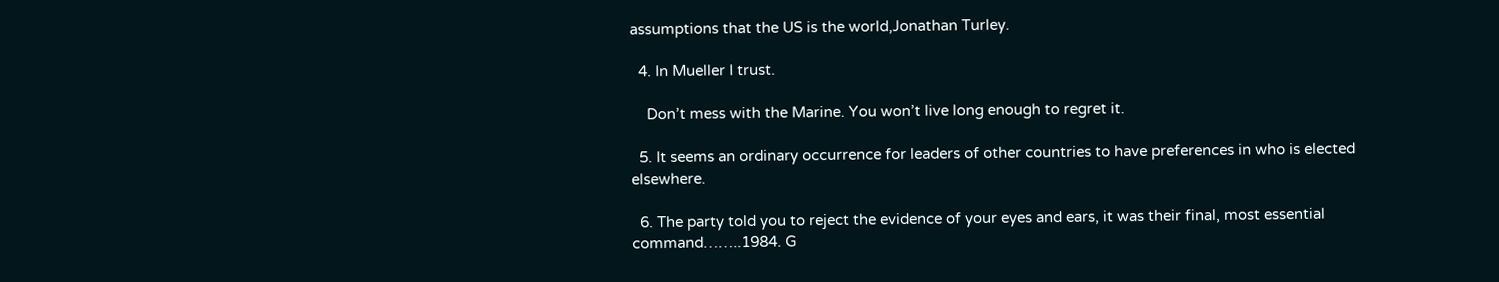assumptions that the US is the world,Jonathan Turley.

  4. In Mueller I trust.

    Don’t mess with the Marine. You won’t live long enough to regret it.

  5. It seems an ordinary occurrence for leaders of other countries to have preferences in who is elected elsewhere.

  6. The party told you to reject the evidence of your eyes and ears, it was their final, most essential command……..1984. G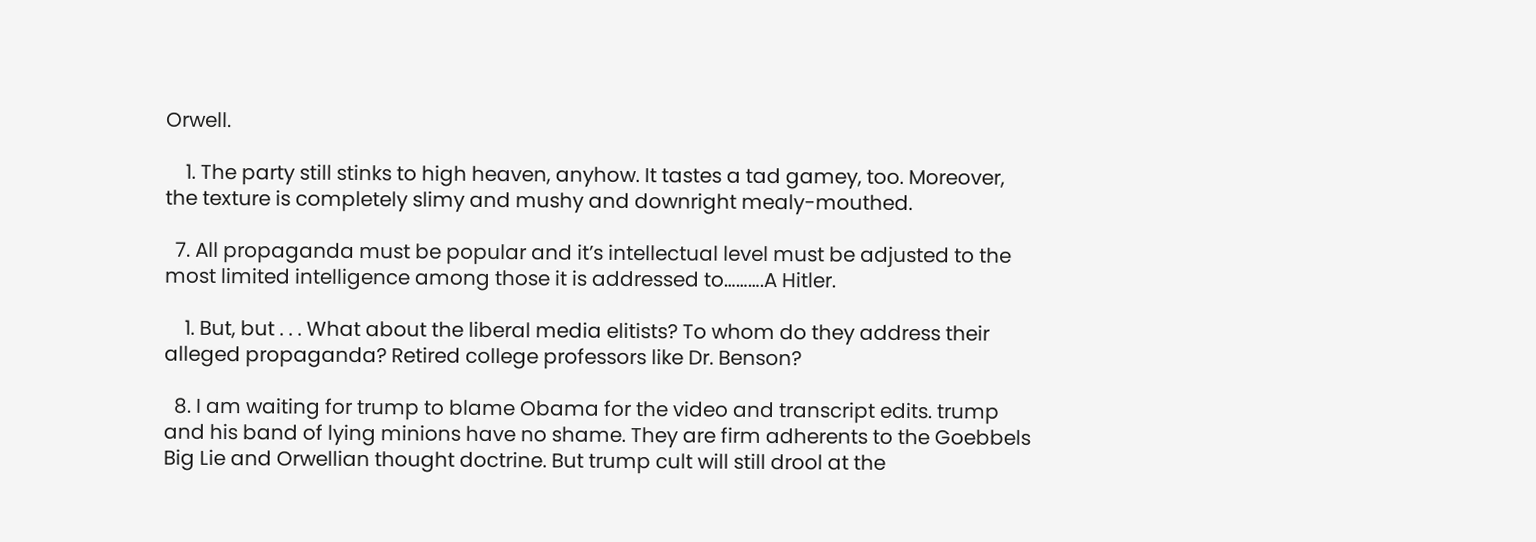Orwell.

    1. The party still stinks to high heaven, anyhow. It tastes a tad gamey, too. Moreover, the texture is completely slimy and mushy and downright mealy-mouthed.

  7. All propaganda must be popular and it’s intellectual level must be adjusted to the most limited intelligence among those it is addressed to……….A Hitler.

    1. But, but . . . What about the liberal media elitists? To whom do they address their alleged propaganda? Retired college professors like Dr. Benson?

  8. I am waiting for trump to blame Obama for the video and transcript edits. trump and his band of lying minions have no shame. They are firm adherents to the Goebbels Big Lie and Orwellian thought doctrine. But trump cult will still drool at the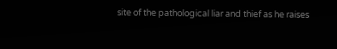site of the pathological liar and thief as he raises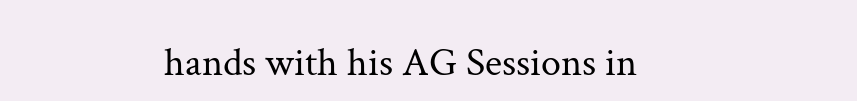hands with his AG Sessions in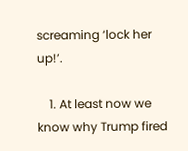screaming ‘lock her up!’.

    1. At least now we know why Trump fired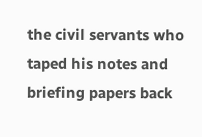the civil servants who taped his notes and briefing papers back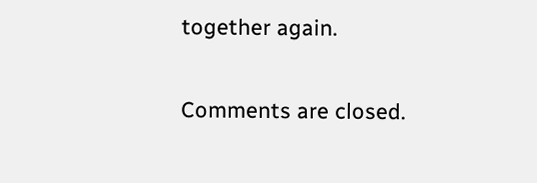together again.

Comments are closed.